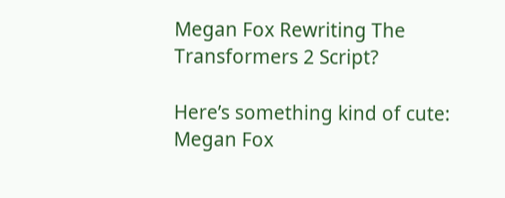Megan Fox Rewriting The Transformers 2 Script?

Here’s something kind of cute: Megan Fox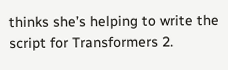thinks she’s helping to write the script for Transformers 2.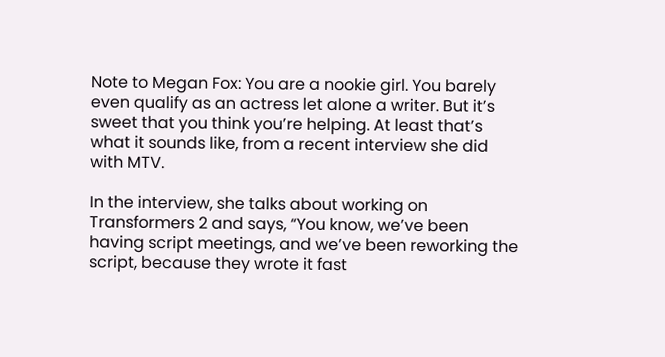Note to Megan Fox: You are a nookie girl. You barely even qualify as an actress let alone a writer. But it’s sweet that you think you’re helping. At least that’s what it sounds like, from a recent interview she did with MTV.

In the interview, she talks about working on Transformers 2 and says, “You know, we’ve been having script meetings, and we’ve been reworking the script, because they wrote it fast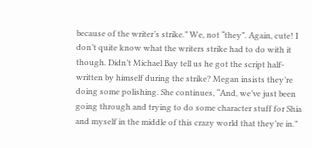because of the writer’s strike.” We, not “they”. Again, cute! I don’t quite know what the writers strike had to do with it though. Didn’t Michael Bay tell us he got the script half-written by himself during the strike? Megan insists they’re doing some polishing. She continues, “And, we’ve just been going through and trying to do some character stuff for Shia and myself in the middle of this crazy world that they’re in.”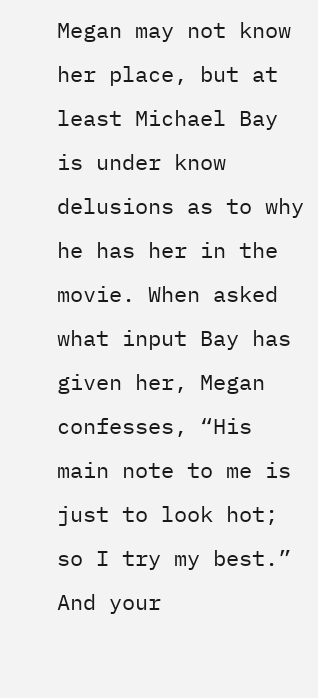Megan may not know her place, but at least Michael Bay is under know delusions as to why he has her in the movie. When asked what input Bay has given her, Megan confesses, “His main note to me is just to look hot; so I try my best.” And your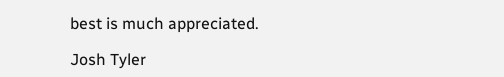best is much appreciated.

Josh Tyler